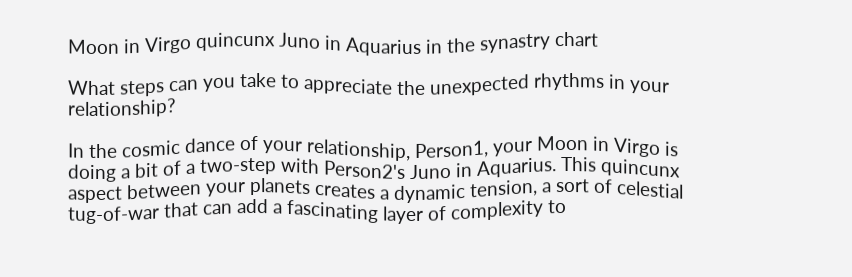Moon in Virgo quincunx Juno in Aquarius in the synastry chart

What steps can you take to appreciate the unexpected rhythms in your relationship?

In the cosmic dance of your relationship, Person1, your Moon in Virgo is doing a bit of a two-step with Person2's Juno in Aquarius. This quincunx aspect between your planets creates a dynamic tension, a sort of celestial tug-of-war that can add a fascinating layer of complexity to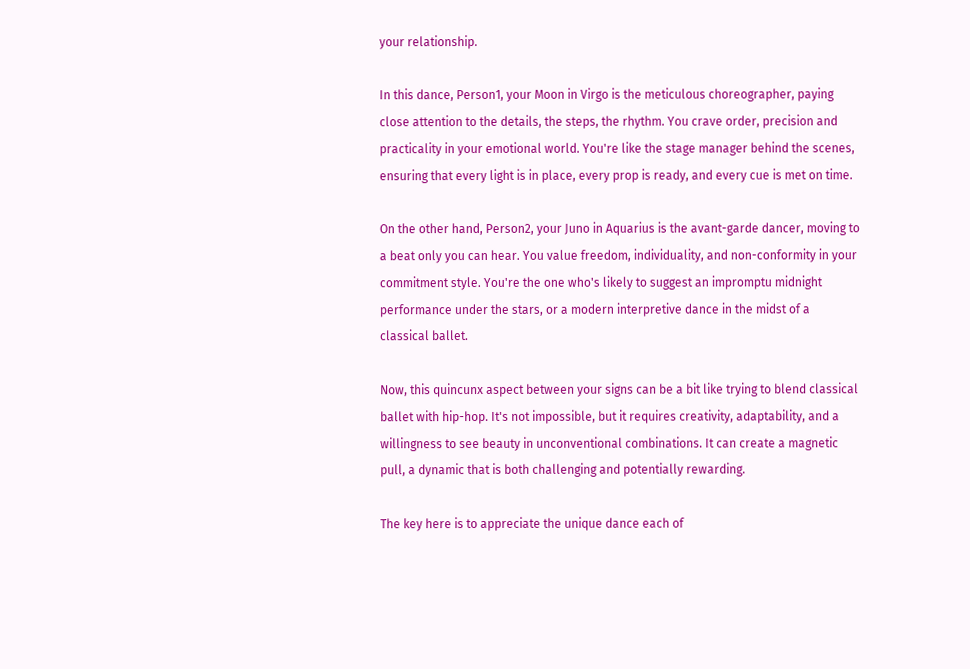your relationship.

In this dance, Person1, your Moon in Virgo is the meticulous choreographer, paying close attention to the details, the steps, the rhythm. You crave order, precision and practicality in your emotional world. You're like the stage manager behind the scenes, ensuring that every light is in place, every prop is ready, and every cue is met on time.

On the other hand, Person2, your Juno in Aquarius is the avant-garde dancer, moving to a beat only you can hear. You value freedom, individuality, and non-conformity in your commitment style. You're the one who's likely to suggest an impromptu midnight performance under the stars, or a modern interpretive dance in the midst of a classical ballet.

Now, this quincunx aspect between your signs can be a bit like trying to blend classical ballet with hip-hop. It's not impossible, but it requires creativity, adaptability, and a willingness to see beauty in unconventional combinations. It can create a magnetic pull, a dynamic that is both challenging and potentially rewarding.

The key here is to appreciate the unique dance each of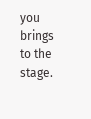you brings to the stage.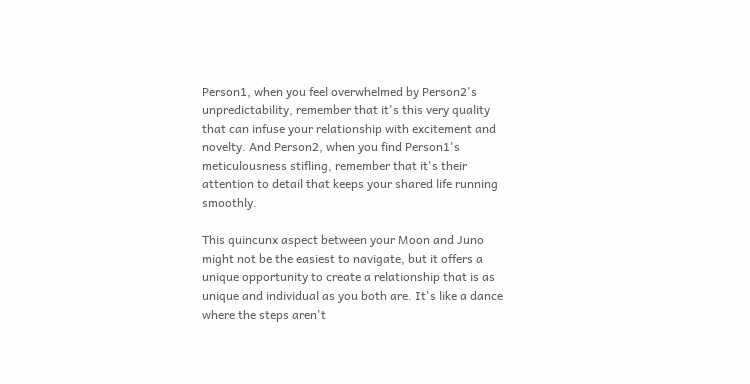Person1, when you feel overwhelmed by Person2's unpredictability, remember that it's this very quality that can infuse your relationship with excitement and novelty. And Person2, when you find Person1's meticulousness stifling, remember that it's their attention to detail that keeps your shared life running smoothly.

This quincunx aspect between your Moon and Juno might not be the easiest to navigate, but it offers a unique opportunity to create a relationship that is as unique and individual as you both are. It's like a dance where the steps aren't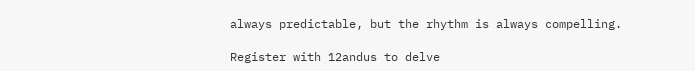always predictable, but the rhythm is always compelling.

Register with 12andus to delve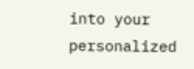into your personalized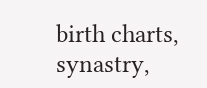birth charts, synastry,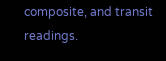composite, and transit readings.